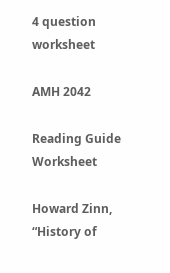4 question worksheet

AMH 2042

Reading Guide Worksheet

Howard Zinn, “History of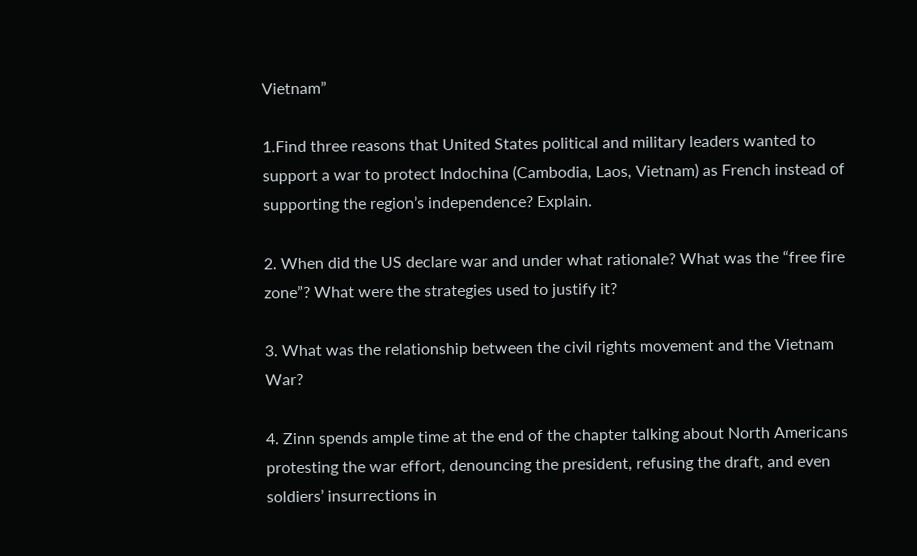Vietnam”

1.Find three reasons that United States political and military leaders wanted to support a war to protect Indochina (Cambodia, Laos, Vietnam) as French instead of supporting the region’s independence? Explain.

2. When did the US declare war and under what rationale? What was the “free fire zone”? What were the strategies used to justify it?

3. What was the relationship between the civil rights movement and the Vietnam War?

4. Zinn spends ample time at the end of the chapter talking about North Americans protesting the war effort, denouncing the president, refusing the draft, and even soldiers’ insurrections in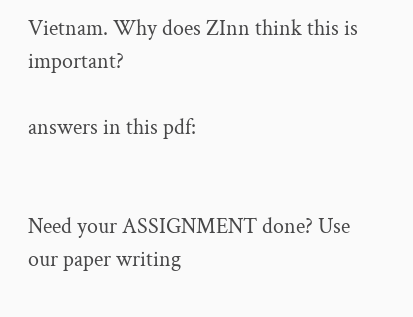Vietnam. Why does ZInn think this is important?

answers in this pdf:


Need your ASSIGNMENT done? Use our paper writing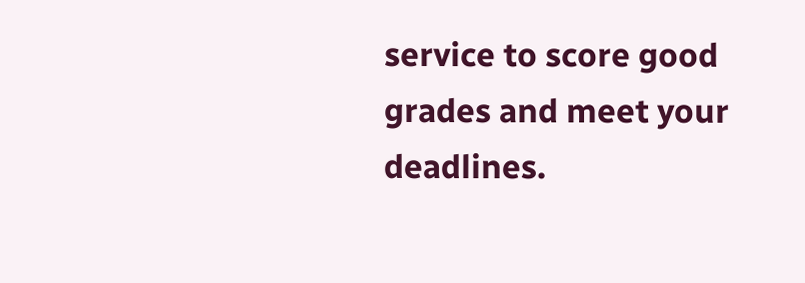service to score good grades and meet your deadlines.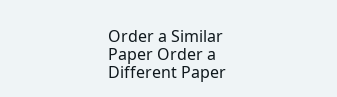Order a Similar Paper Order a Different Paper